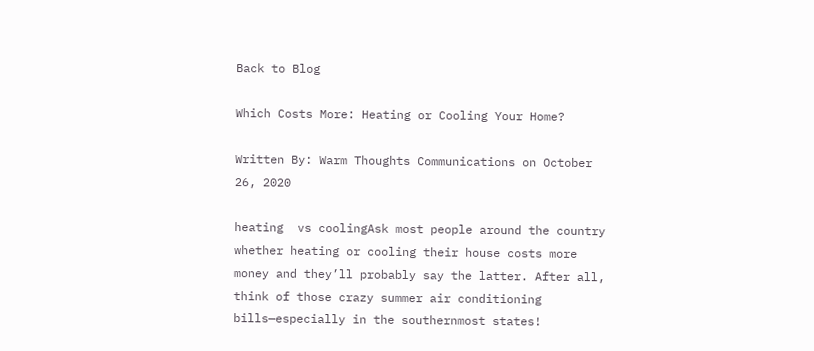Back to Blog

Which Costs More: Heating or Cooling Your Home?

Written By: Warm Thoughts Communications on October 26, 2020

heating  vs coolingAsk most people around the country whether heating or cooling their house costs more money and they’ll probably say the latter. After all, think of those crazy summer air conditioning bills—especially in the southernmost states!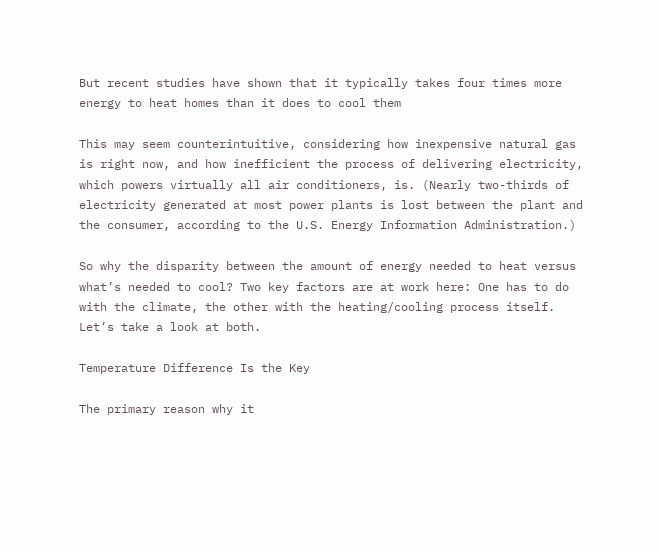But recent studies have shown that it typically takes four times more energy to heat homes than it does to cool them

This may seem counterintuitive, considering how inexpensive natural gas is right now, and how inefficient the process of delivering electricity, which powers virtually all air conditioners, is. (Nearly two-thirds of electricity generated at most power plants is lost between the plant and the consumer, according to the U.S. Energy Information Administration.)

So why the disparity between the amount of energy needed to heat versus what’s needed to cool? Two key factors are at work here: One has to do with the climate, the other with the heating/cooling process itself. Let’s take a look at both.

Temperature Difference Is the Key

The primary reason why it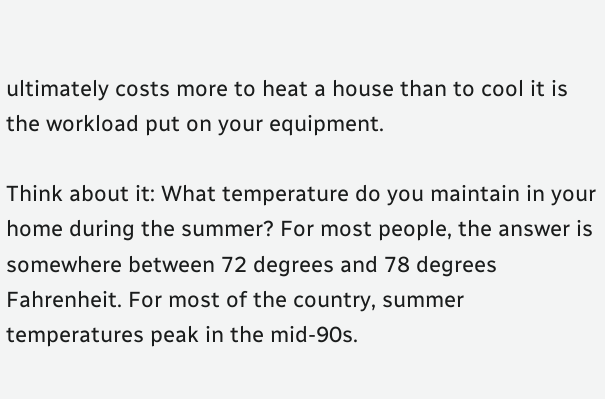ultimately costs more to heat a house than to cool it is the workload put on your equipment.

Think about it: What temperature do you maintain in your home during the summer? For most people, the answer is somewhere between 72 degrees and 78 degrees Fahrenheit. For most of the country, summer temperatures peak in the mid-90s.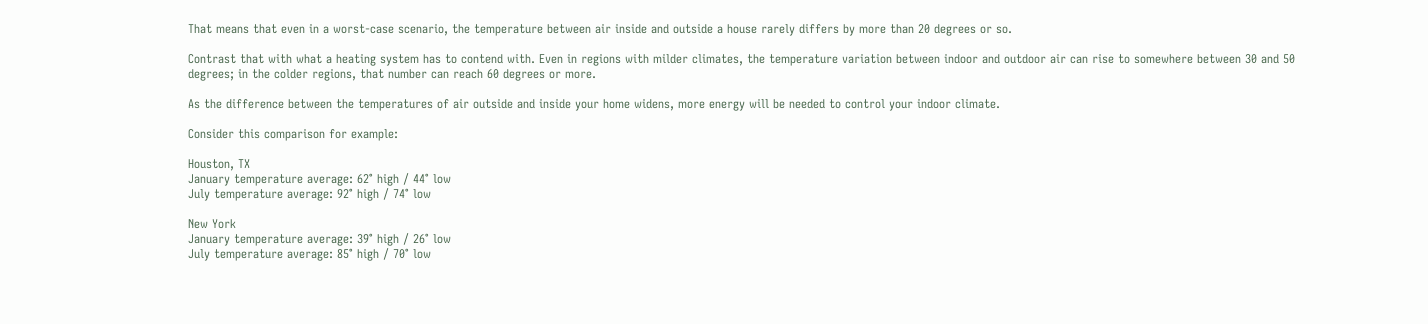That means that even in a worst-case scenario, the temperature between air inside and outside a house rarely differs by more than 20 degrees or so.

Contrast that with what a heating system has to contend with. Even in regions with milder climates, the temperature variation between indoor and outdoor air can rise to somewhere between 30 and 50 degrees; in the colder regions, that number can reach 60 degrees or more.

As the difference between the temperatures of air outside and inside your home widens, more energy will be needed to control your indoor climate.

Consider this comparison for example:

Houston, TX
January temperature average: 62° high / 44° low
July temperature average: 92° high / 74° low

New York
January temperature average: 39° high / 26° low
July temperature average: 85° high / 70° low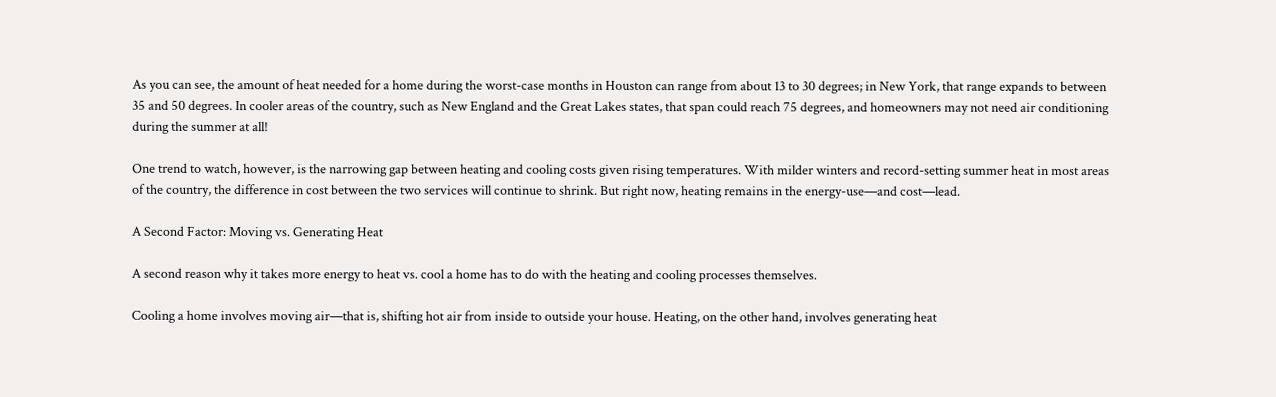As you can see, the amount of heat needed for a home during the worst-case months in Houston can range from about 13 to 30 degrees; in New York, that range expands to between 35 and 50 degrees. In cooler areas of the country, such as New England and the Great Lakes states, that span could reach 75 degrees, and homeowners may not need air conditioning during the summer at all!

One trend to watch, however, is the narrowing gap between heating and cooling costs given rising temperatures. With milder winters and record-setting summer heat in most areas of the country, the difference in cost between the two services will continue to shrink. But right now, heating remains in the energy-use—and cost—lead.

A Second Factor: Moving vs. Generating Heat

A second reason why it takes more energy to heat vs. cool a home has to do with the heating and cooling processes themselves.

Cooling a home involves moving air—that is, shifting hot air from inside to outside your house. Heating, on the other hand, involves generating heat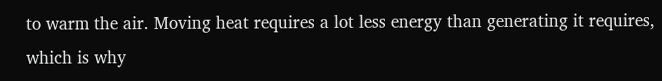to warm the air. Moving heat requires a lot less energy than generating it requires, which is why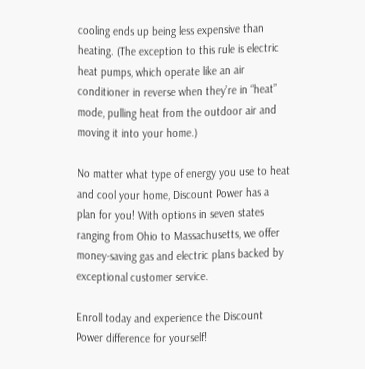cooling ends up being less expensive than heating. (The exception to this rule is electric heat pumps, which operate like an air conditioner in reverse when they’re in “heat” mode, pulling heat from the outdoor air and moving it into your home.)

No matter what type of energy you use to heat and cool your home, Discount Power has a plan for you! With options in seven states ranging from Ohio to Massachusetts, we offer money-saving gas and electric plans backed by exceptional customer service.

Enroll today and experience the Discount Power difference for yourself!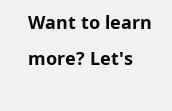Want to learn more? Let's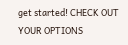get started! CHECK OUT YOUR OPTIONS